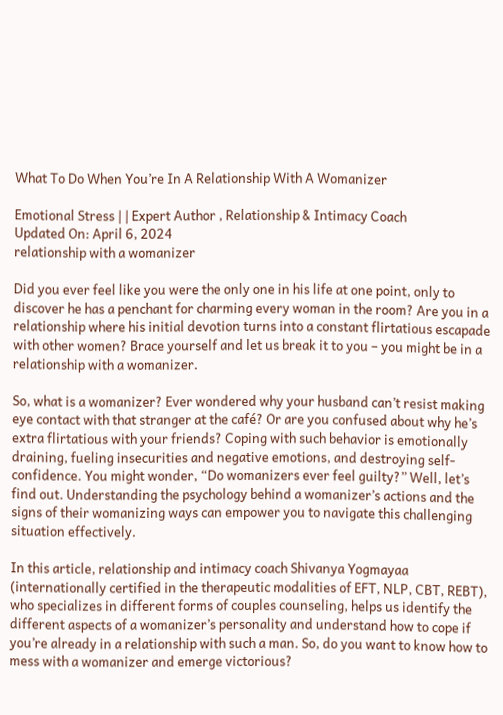What To Do When You’re In A Relationship With A Womanizer

Emotional Stress | | Expert Author , Relationship & Intimacy Coach
Updated On: April 6, 2024
relationship with a womanizer

Did you ever feel like you were the only one in his life at one point, only to discover he has a penchant for charming every woman in the room? Are you in a relationship where his initial devotion turns into a constant flirtatious escapade with other women? Brace yourself and let us break it to you – you might be in a relationship with a womanizer.

So, what is a womanizer? Ever wondered why your husband can’t resist making eye contact with that stranger at the café? Or are you confused about why he’s extra flirtatious with your friends? Coping with such behavior is emotionally draining, fueling insecurities and negative emotions, and destroying self-confidence. You might wonder, “Do womanizers ever feel guilty?” Well, let’s find out. Understanding the psychology behind a womanizer’s actions and the signs of their womanizing ways can empower you to navigate this challenging situation effectively.

In this article, relationship and intimacy coach Shivanya Yogmayaa (internationally certified in the therapeutic modalities of EFT, NLP, CBT, REBT), who specializes in different forms of couples counseling, helps us identify the different aspects of a womanizer’s personality and understand how to cope if you’re already in a relationship with such a man. So, do you want to know how to mess with a womanizer and emerge victorious?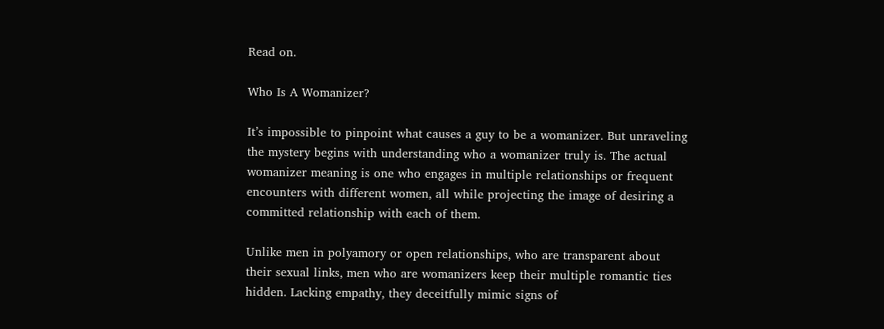Read on.

Who Is A Womanizer?

It’s impossible to pinpoint what causes a guy to be a womanizer. But unraveling the mystery begins with understanding who a womanizer truly is. The actual womanizer meaning is one who engages in multiple relationships or frequent encounters with different women, all while projecting the image of desiring a committed relationship with each of them.

Unlike men in polyamory or open relationships, who are transparent about their sexual links, men who are womanizers keep their multiple romantic ties hidden. Lacking empathy, they deceitfully mimic signs of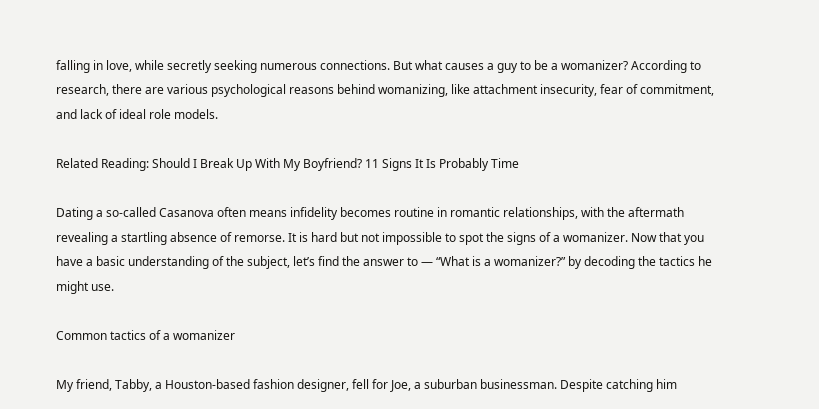falling in love, while secretly seeking numerous connections. But what causes a guy to be a womanizer? According to research, there are various psychological reasons behind womanizing, like attachment insecurity, fear of commitment, and lack of ideal role models.

Related Reading: Should I Break Up With My Boyfriend? 11 Signs It Is Probably Time

Dating a so-called Casanova often means infidelity becomes routine in romantic relationships, with the aftermath revealing a startling absence of remorse. It is hard but not impossible to spot the signs of a womanizer. Now that you have a basic understanding of the subject, let’s find the answer to — “What is a womanizer?” by decoding the tactics he might use.

Common tactics of a womanizer

My friend, Tabby, a Houston-based fashion designer, fell for Joe, a suburban businessman. Despite catching him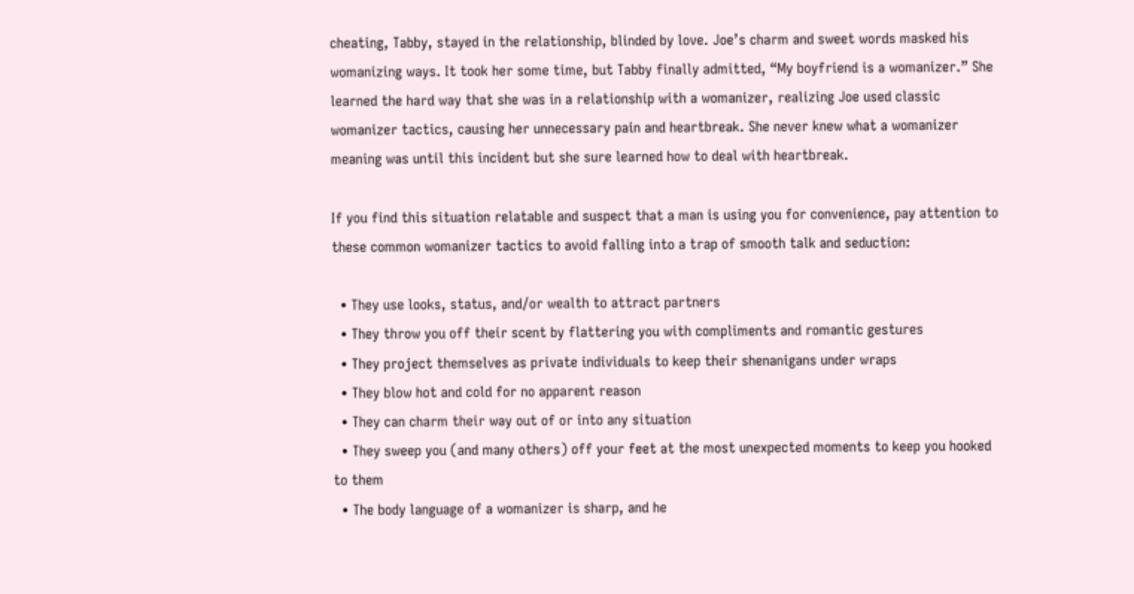cheating, Tabby, stayed in the relationship, blinded by love. Joe’s charm and sweet words masked his womanizing ways. It took her some time, but Tabby finally admitted, “My boyfriend is a womanizer.” She learned the hard way that she was in a relationship with a womanizer, realizing Joe used classic womanizer tactics, causing her unnecessary pain and heartbreak. She never knew what a womanizer meaning was until this incident but she sure learned how to deal with heartbreak.

If you find this situation relatable and suspect that a man is using you for convenience, pay attention to these common womanizer tactics to avoid falling into a trap of smooth talk and seduction:

  • They use looks, status, and/or wealth to attract partners
  • They throw you off their scent by flattering you with compliments and romantic gestures
  • They project themselves as private individuals to keep their shenanigans under wraps
  • They blow hot and cold for no apparent reason
  • They can charm their way out of or into any situation
  • They sweep you (and many others) off your feet at the most unexpected moments to keep you hooked to them
  • The body language of a womanizer is sharp, and he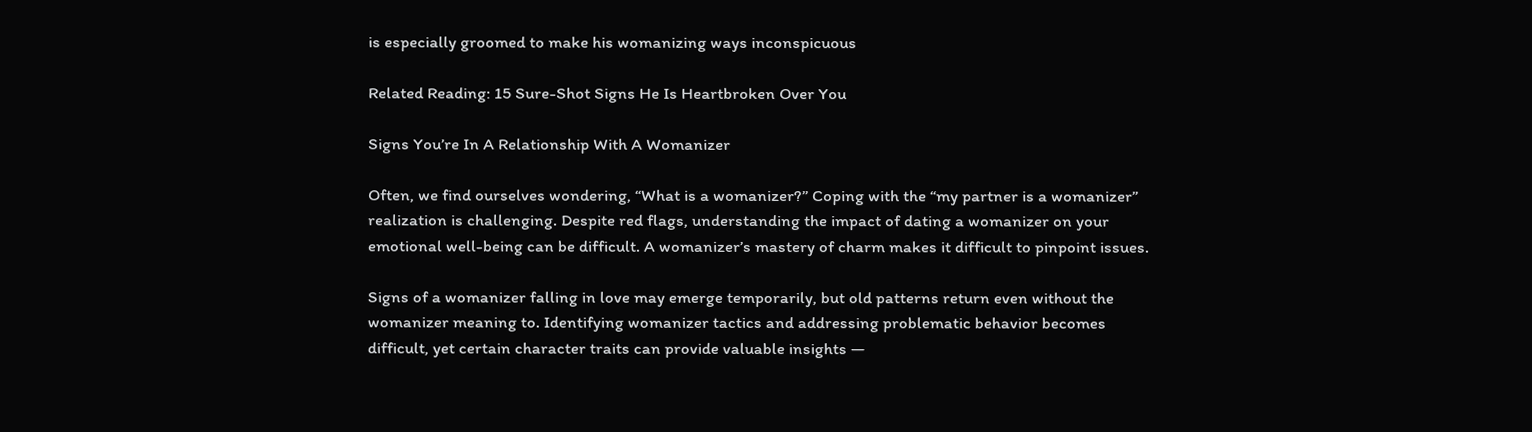is especially groomed to make his womanizing ways inconspicuous

Related Reading: 15 Sure-Shot Signs He Is Heartbroken Over You

Signs You’re In A Relationship With A Womanizer

Often, we find ourselves wondering, “What is a womanizer?” Coping with the “my partner is a womanizer” realization is challenging. Despite red flags, understanding the impact of dating a womanizer on your emotional well-being can be difficult. A womanizer’s mastery of charm makes it difficult to pinpoint issues.

Signs of a womanizer falling in love may emerge temporarily, but old patterns return even without the womanizer meaning to. Identifying womanizer tactics and addressing problematic behavior becomes difficult, yet certain character traits can provide valuable insights —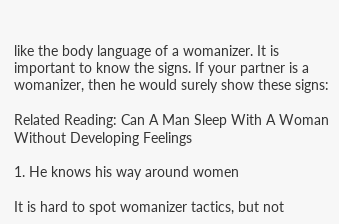like the body language of a womanizer. It is important to know the signs. If your partner is a womanizer, then he would surely show these signs:

Related Reading: Can A Man Sleep With A Woman Without Developing Feelings

1. He knows his way around women

It is hard to spot womanizer tactics, but not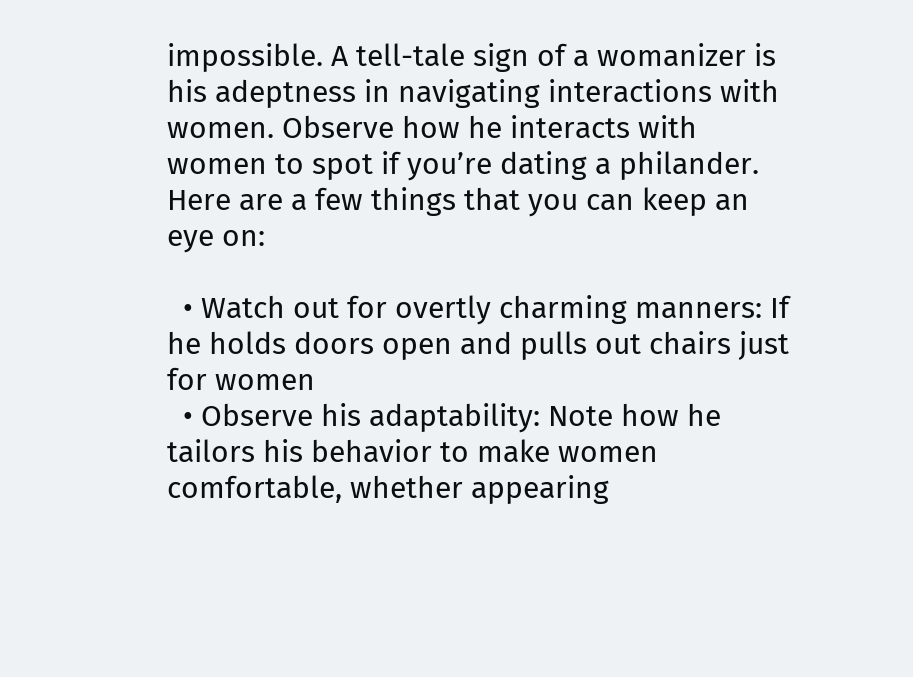impossible. A tell-tale sign of a womanizer is his adeptness in navigating interactions with women. Observe how he interacts with women to spot if you’re dating a philander. Here are a few things that you can keep an eye on:

  • Watch out for overtly charming manners: If he holds doors open and pulls out chairs just for women
  • Observe his adaptability: Note how he tailors his behavior to make women comfortable, whether appearing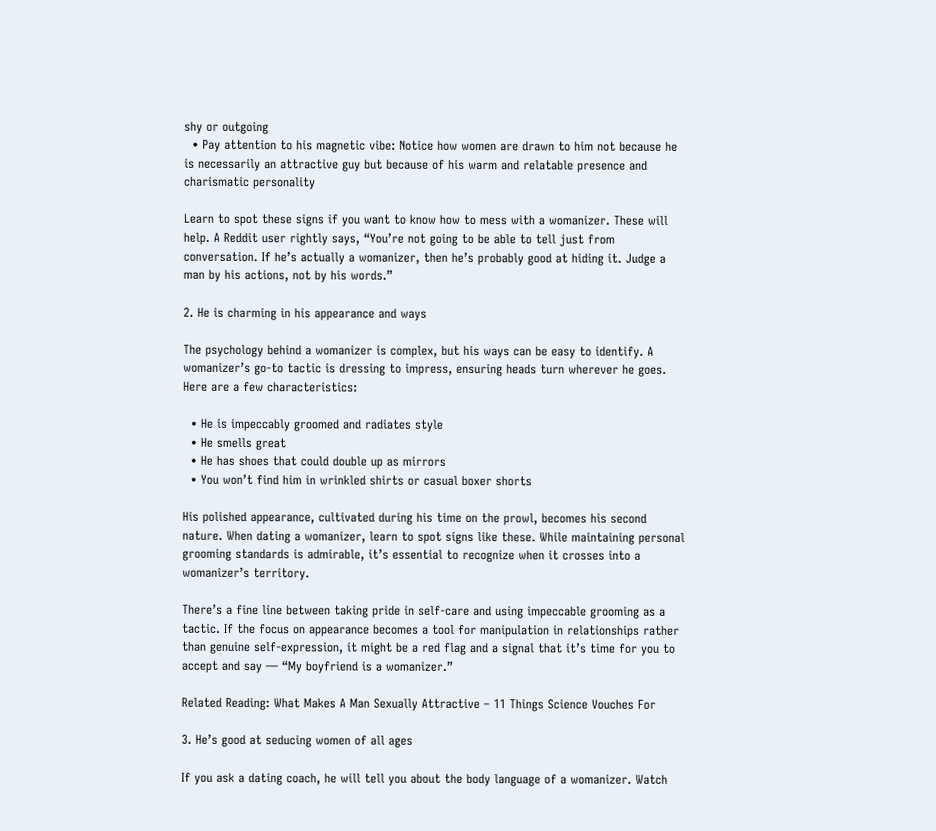shy or outgoing
  • Pay attention to his magnetic vibe: Notice how women are drawn to him not because he is necessarily an attractive guy but because of his warm and relatable presence and charismatic personality

Learn to spot these signs if you want to know how to mess with a womanizer. These will help. A Reddit user rightly says, “You’re not going to be able to tell just from conversation. If he’s actually a womanizer, then he’s probably good at hiding it. Judge a man by his actions, not by his words.”

2. He is charming in his appearance and ways

The psychology behind a womanizer is complex, but his ways can be easy to identify. A womanizer’s go-to tactic is dressing to impress, ensuring heads turn wherever he goes. Here are a few characteristics:

  • He is impeccably groomed and radiates style
  • He smells great
  • He has shoes that could double up as mirrors
  • You won’t find him in wrinkled shirts or casual boxer shorts

His polished appearance, cultivated during his time on the prowl, becomes his second nature. When dating a womanizer, learn to spot signs like these. While maintaining personal grooming standards is admirable, it’s essential to recognize when it crosses into a womanizer’s territory.

There’s a fine line between taking pride in self-care and using impeccable grooming as a tactic. If the focus on appearance becomes a tool for manipulation in relationships rather than genuine self-expression, it might be a red flag and a signal that it’s time for you to accept and say — “My boyfriend is a womanizer.”

Related Reading: What Makes A Man Sexually Attractive – 11 Things Science Vouches For

3. He’s good at seducing women of all ages

If you ask a dating coach, he will tell you about the body language of a womanizer. Watch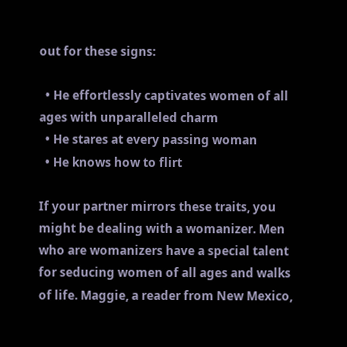out for these signs:

  • He effortlessly captivates women of all ages with unparalleled charm
  • He stares at every passing woman
  • He knows how to flirt

If your partner mirrors these traits, you might be dealing with a womanizer. Men who are womanizers have a special talent for seducing women of all ages and walks of life. Maggie, a reader from New Mexico,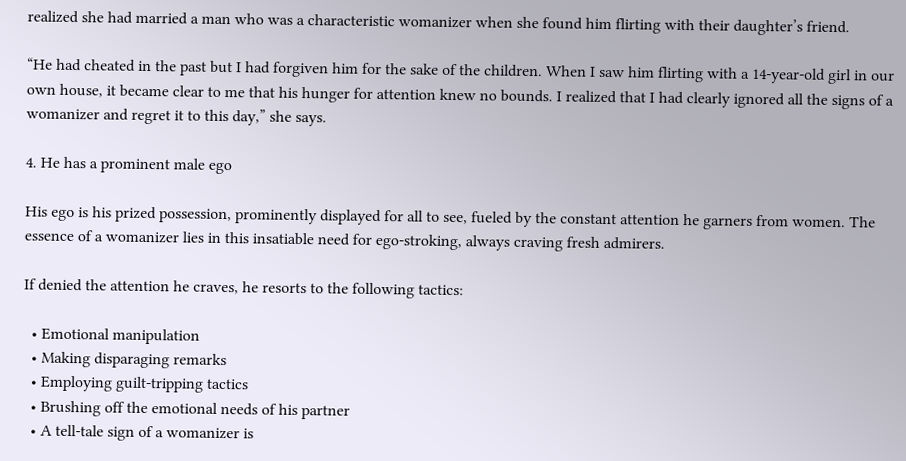realized she had married a man who was a characteristic womanizer when she found him flirting with their daughter’s friend.

“He had cheated in the past but I had forgiven him for the sake of the children. When I saw him flirting with a 14-year-old girl in our own house, it became clear to me that his hunger for attention knew no bounds. I realized that I had clearly ignored all the signs of a womanizer and regret it to this day,” she says.

4. He has a prominent male ego

His ego is his prized possession, prominently displayed for all to see, fueled by the constant attention he garners from women. The essence of a womanizer lies in this insatiable need for ego-stroking, always craving fresh admirers.

If denied the attention he craves, he resorts to the following tactics:

  • Emotional manipulation
  • Making disparaging remarks
  • Employing guilt-tripping tactics
  • Brushing off the emotional needs of his partner
  • A tell-tale sign of a womanizer is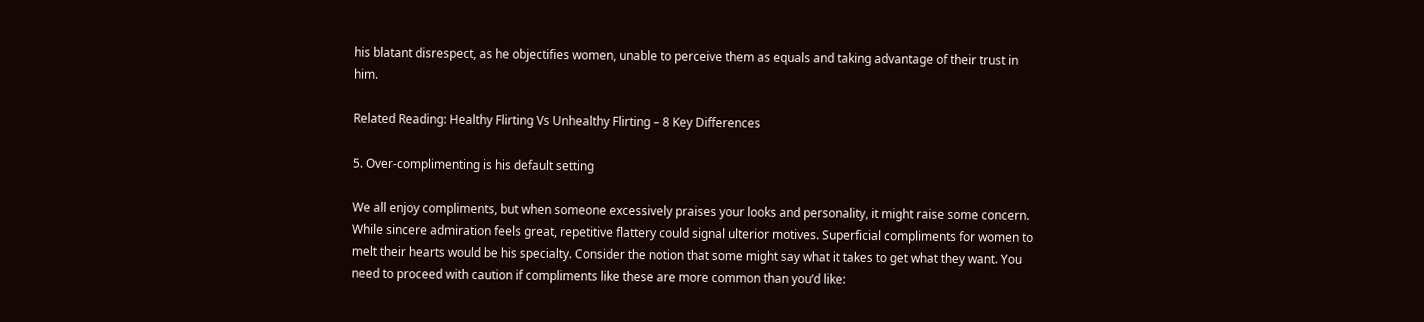his blatant disrespect, as he objectifies women, unable to perceive them as equals and taking advantage of their trust in him.

Related Reading: Healthy Flirting Vs Unhealthy Flirting – 8 Key Differences

5. Over-complimenting is his default setting

We all enjoy compliments, but when someone excessively praises your looks and personality, it might raise some concern. While sincere admiration feels great, repetitive flattery could signal ulterior motives. Superficial compliments for women to melt their hearts would be his specialty. Consider the notion that some might say what it takes to get what they want. You need to proceed with caution if compliments like these are more common than you’d like: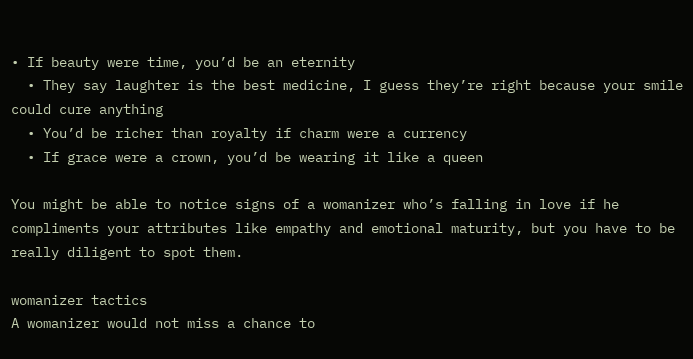• If beauty were time, you’d be an eternity
  • They say laughter is the best medicine, I guess they’re right because your smile could cure anything
  • You’d be richer than royalty if charm were a currency
  • If grace were a crown, you’d be wearing it like a queen

You might be able to notice signs of a womanizer who’s falling in love if he compliments your attributes like empathy and emotional maturity, but you have to be really diligent to spot them.

womanizer tactics
A womanizer would not miss a chance to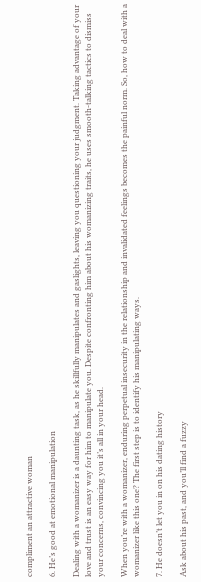compliment an attractive woman

6. He’s good at emotional manipulation

Dealing with a womanizer is a daunting task, as he skillfully manipulates and gaslights, leaving you questioning your judgment. Taking advantage of your love and trust is an easy way for him to manipulate you. Despite confronting him about his womanizing traits, he uses smooth-talking tactics to dismiss your concerns, convincing you it’s all in your head.

When you’re with a womanizer, enduring perpetual insecurity in the relationship and invalidated feelings becomes the painful norm. So, how to deal with a womanizer like this one? The first step is to identify his manipulating ways.

7. He doesn’t let you in on his dating history

Ask about his past, and you’ll find a fuzzy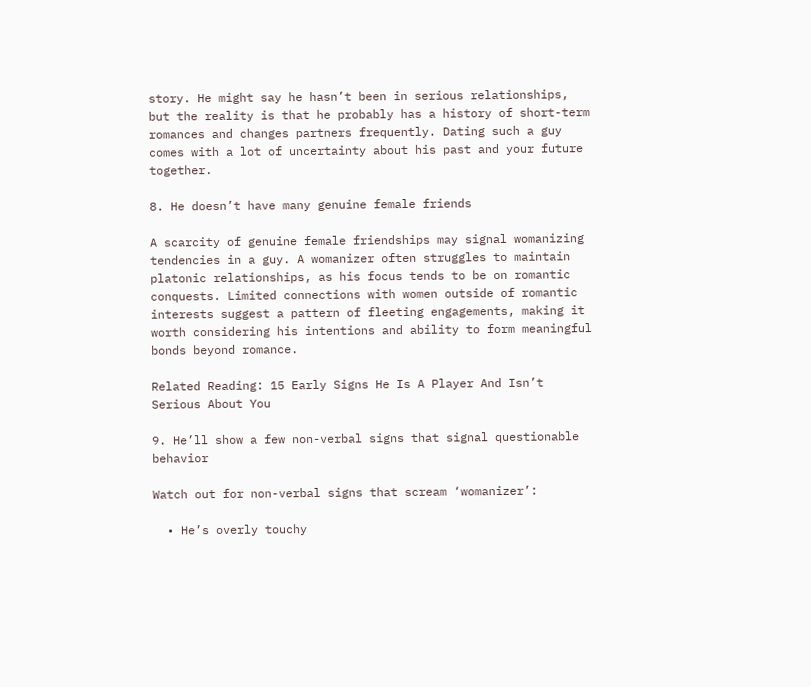story. He might say he hasn’t been in serious relationships, but the reality is that he probably has a history of short-term romances and changes partners frequently. Dating such a guy comes with a lot of uncertainty about his past and your future together.

8. He doesn’t have many genuine female friends

A scarcity of genuine female friendships may signal womanizing tendencies in a guy. A womanizer often struggles to maintain platonic relationships, as his focus tends to be on romantic conquests. Limited connections with women outside of romantic interests suggest a pattern of fleeting engagements, making it worth considering his intentions and ability to form meaningful bonds beyond romance.

Related Reading: 15 Early Signs He Is A Player And Isn’t Serious About You

9. He’ll show a few non-verbal signs that signal questionable behavior

Watch out for non-verbal signs that scream ‘womanizer’:

  • He’s overly touchy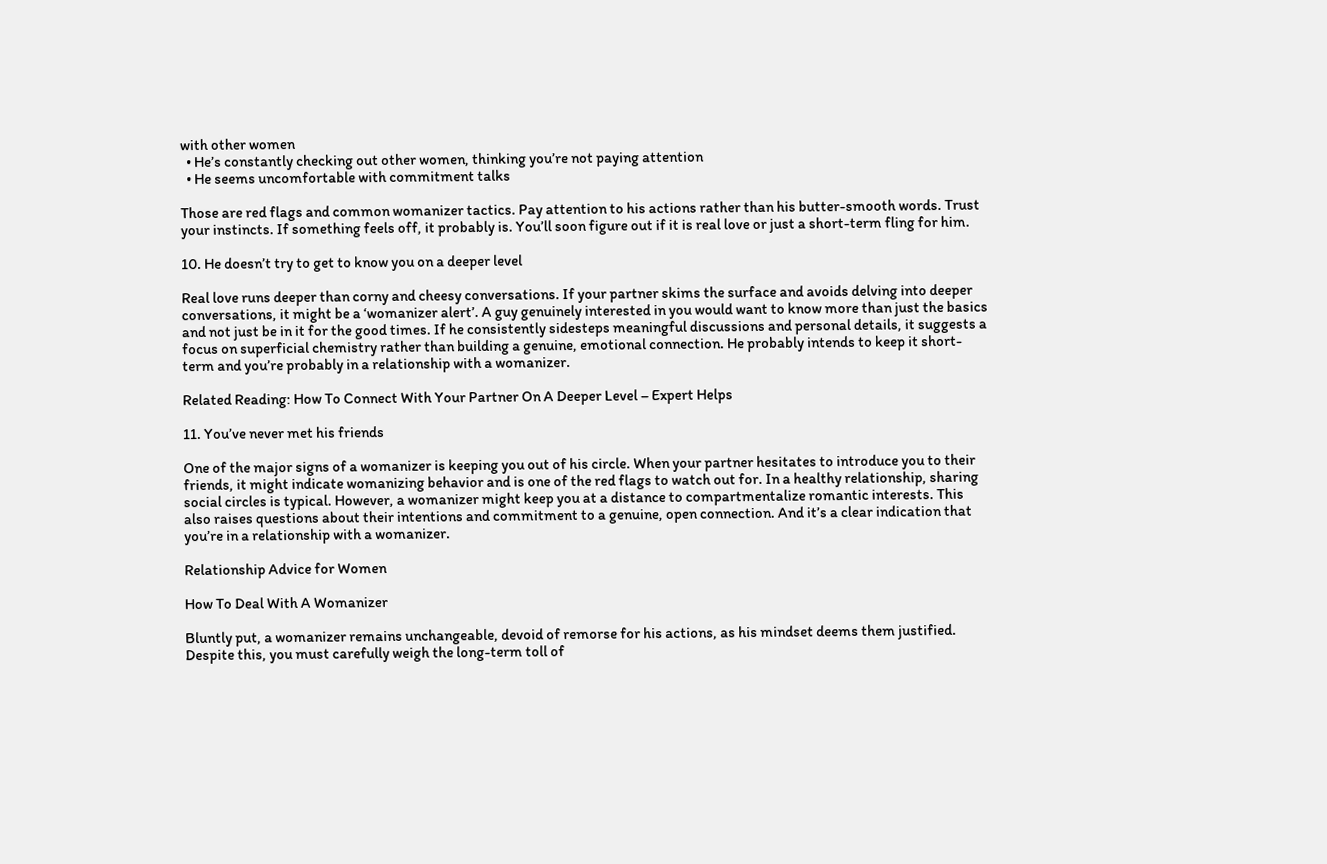with other women
  • He’s constantly checking out other women, thinking you’re not paying attention
  • He seems uncomfortable with commitment talks

Those are red flags and common womanizer tactics. Pay attention to his actions rather than his butter-smooth words. Trust your instincts. If something feels off, it probably is. You’ll soon figure out if it is real love or just a short-term fling for him.

10. He doesn’t try to get to know you on a deeper level

Real love runs deeper than corny and cheesy conversations. If your partner skims the surface and avoids delving into deeper conversations, it might be a ‘womanizer alert’. A guy genuinely interested in you would want to know more than just the basics and not just be in it for the good times. If he consistently sidesteps meaningful discussions and personal details, it suggests a focus on superficial chemistry rather than building a genuine, emotional connection. He probably intends to keep it short-term and you’re probably in a relationship with a womanizer.

Related Reading: How To Connect With Your Partner On A Deeper Level – Expert Helps

11. You’ve never met his friends

One of the major signs of a womanizer is keeping you out of his circle. When your partner hesitates to introduce you to their friends, it might indicate womanizing behavior and is one of the red flags to watch out for. In a healthy relationship, sharing social circles is typical. However, a womanizer might keep you at a distance to compartmentalize romantic interests. This also raises questions about their intentions and commitment to a genuine, open connection. And it’s a clear indication that you’re in a relationship with a womanizer.

Relationship Advice for Women

How To Deal With A Womanizer

Bluntly put, a womanizer remains unchangeable, devoid of remorse for his actions, as his mindset deems them justified. Despite this, you must carefully weigh the long-term toll of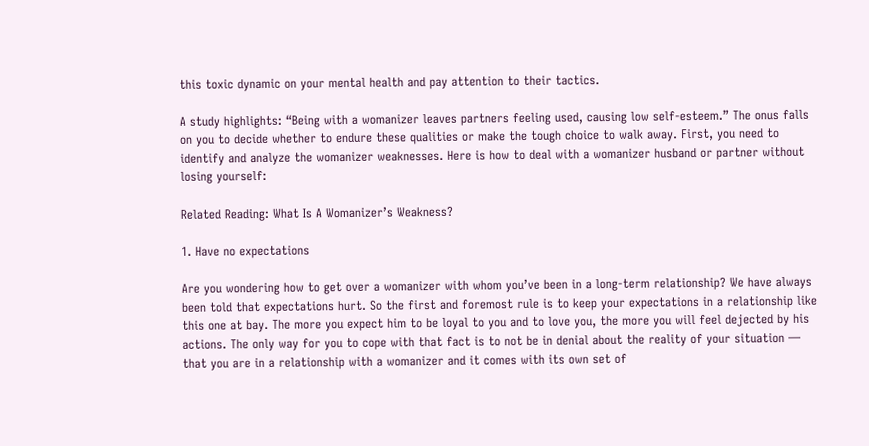this toxic dynamic on your mental health and pay attention to their tactics.

A study highlights: “Being with a womanizer leaves partners feeling used, causing low self-esteem.” The onus falls on you to decide whether to endure these qualities or make the tough choice to walk away. First, you need to identify and analyze the womanizer weaknesses. Here is how to deal with a womanizer husband or partner without losing yourself:

Related Reading: What Is A Womanizer’s Weakness?

1. Have no expectations

Are you wondering how to get over a womanizer with whom you’ve been in a long-term relationship? We have always been told that expectations hurt. So the first and foremost rule is to keep your expectations in a relationship like this one at bay. The more you expect him to be loyal to you and to love you, the more you will feel dejected by his actions. The only way for you to cope with that fact is to not be in denial about the reality of your situation — that you are in a relationship with a womanizer and it comes with its own set of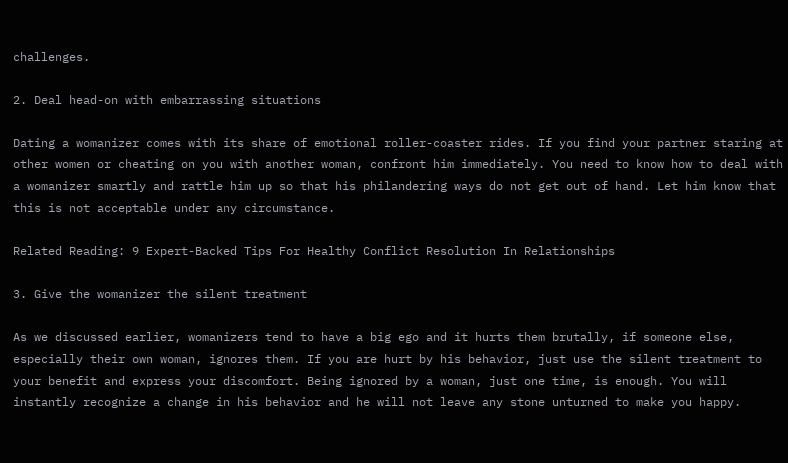challenges.

2. Deal head-on with embarrassing situations

Dating a womanizer comes with its share of emotional roller-coaster rides. If you find your partner staring at other women or cheating on you with another woman, confront him immediately. You need to know how to deal with a womanizer smartly and rattle him up so that his philandering ways do not get out of hand. Let him know that this is not acceptable under any circumstance.

Related Reading: 9 Expert-Backed Tips For Healthy Conflict Resolution In Relationships

3. Give the womanizer the silent treatment

As we discussed earlier, womanizers tend to have a big ego and it hurts them brutally, if someone else, especially their own woman, ignores them. If you are hurt by his behavior, just use the silent treatment to your benefit and express your discomfort. Being ignored by a woman, just one time, is enough. You will instantly recognize a change in his behavior and he will not leave any stone unturned to make you happy.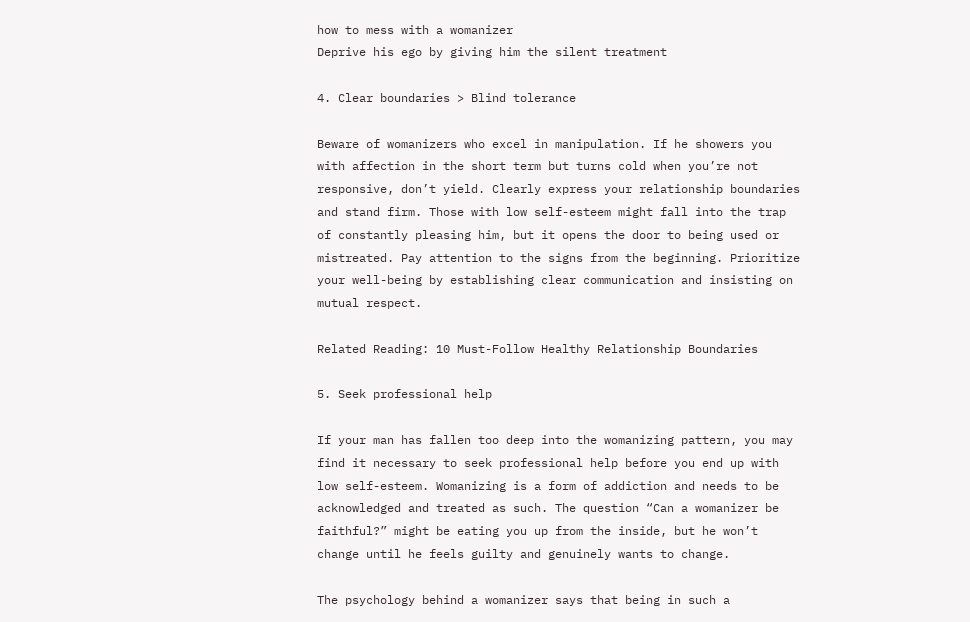how to mess with a womanizer
Deprive his ego by giving him the silent treatment

4. Clear boundaries > Blind tolerance

Beware of womanizers who excel in manipulation. If he showers you with affection in the short term but turns cold when you’re not responsive, don’t yield. Clearly express your relationship boundaries and stand firm. Those with low self-esteem might fall into the trap of constantly pleasing him, but it opens the door to being used or mistreated. Pay attention to the signs from the beginning. Prioritize your well-being by establishing clear communication and insisting on mutual respect.

Related Reading: 10 Must-Follow Healthy Relationship Boundaries

5. Seek professional help

If your man has fallen too deep into the womanizing pattern, you may find it necessary to seek professional help before you end up with low self-esteem. Womanizing is a form of addiction and needs to be acknowledged and treated as such. The question “Can a womanizer be faithful?” might be eating you up from the inside, but he won’t change until he feels guilty and genuinely wants to change.

The psychology behind a womanizer says that being in such a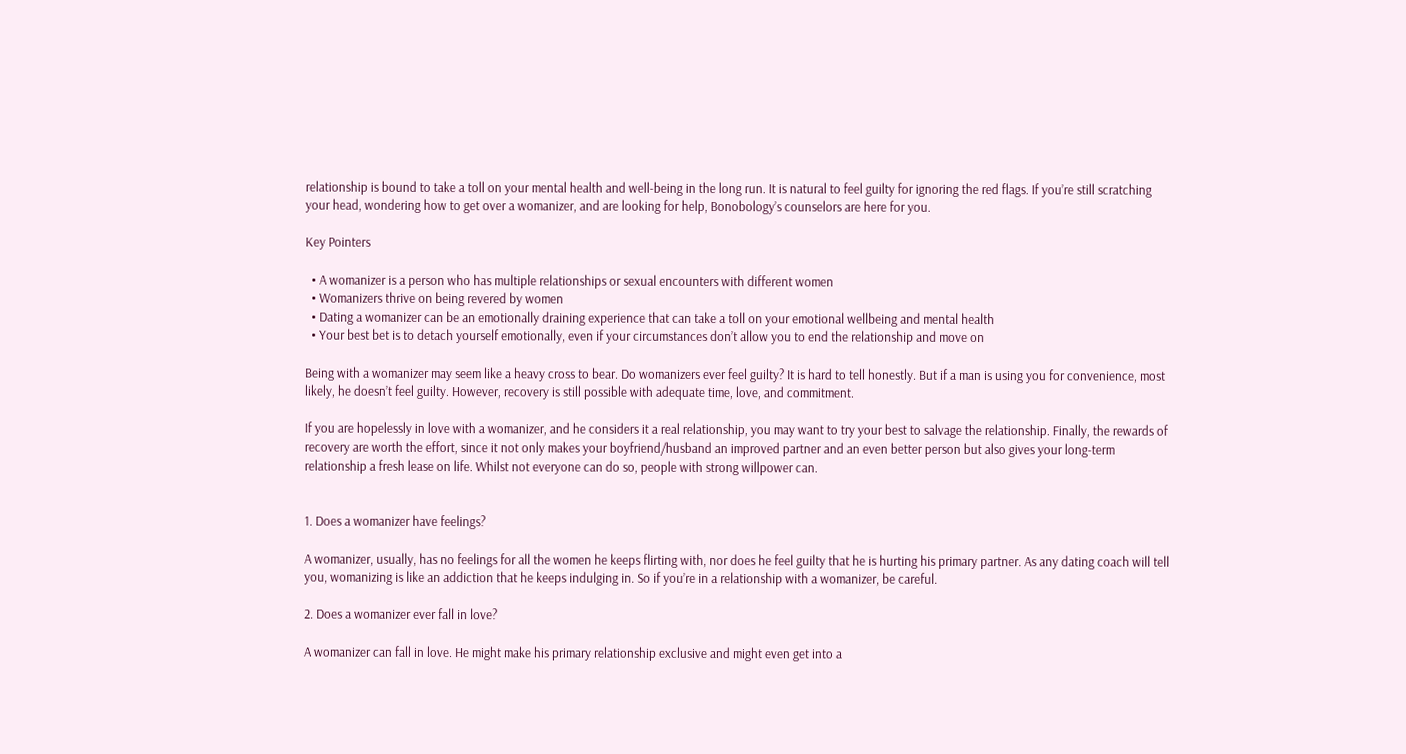relationship is bound to take a toll on your mental health and well-being in the long run. It is natural to feel guilty for ignoring the red flags. If you’re still scratching your head, wondering how to get over a womanizer, and are looking for help, Bonobology’s counselors are here for you.

Key Pointers

  • A womanizer is a person who has multiple relationships or sexual encounters with different women
  • Womanizers thrive on being revered by women
  • Dating a womanizer can be an emotionally draining experience that can take a toll on your emotional wellbeing and mental health
  • Your best bet is to detach yourself emotionally, even if your circumstances don’t allow you to end the relationship and move on

Being with a womanizer may seem like a heavy cross to bear. Do womanizers ever feel guilty? It is hard to tell honestly. But if a man is using you for convenience, most likely, he doesn’t feel guilty. However, recovery is still possible with adequate time, love, and commitment.

If you are hopelessly in love with a womanizer, and he considers it a real relationship, you may want to try your best to salvage the relationship. Finally, the rewards of recovery are worth the effort, since it not only makes your boyfriend/husband an improved partner and an even better person but also gives your long-term relationship a fresh lease on life. Whilst not everyone can do so, people with strong willpower can.


1. Does a womanizer have feelings?

A womanizer, usually, has no feelings for all the women he keeps flirting with, nor does he feel guilty that he is hurting his primary partner. As any dating coach will tell you, womanizing is like an addiction that he keeps indulging in. So if you’re in a relationship with a womanizer, be careful.

2. Does a womanizer ever fall in love?

A womanizer can fall in love. He might make his primary relationship exclusive and might even get into a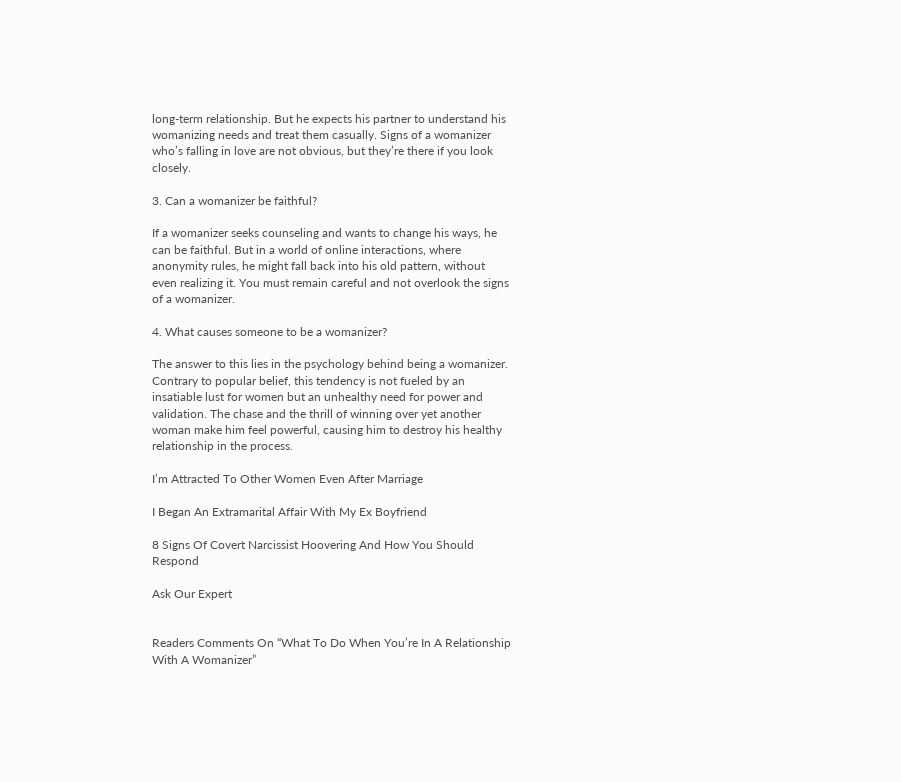long-term relationship. But he expects his partner to understand his womanizing needs and treat them casually. Signs of a womanizer who’s falling in love are not obvious, but they’re there if you look closely.

3. Can a womanizer be faithful?

If a womanizer seeks counseling and wants to change his ways, he can be faithful. But in a world of online interactions, where anonymity rules, he might fall back into his old pattern, without even realizing it. You must remain careful and not overlook the signs of a womanizer.

4. What causes someone to be a womanizer?

The answer to this lies in the psychology behind being a womanizer. Contrary to popular belief, this tendency is not fueled by an insatiable lust for women but an unhealthy need for power and validation. The chase and the thrill of winning over yet another woman make him feel powerful, causing him to destroy his healthy relationship in the process.

I’m Attracted To Other Women Even After Marriage

I Began An Extramarital Affair With My Ex Boyfriend

8 Signs Of Covert Narcissist Hoovering And How You Should Respond

Ask Our Expert


Readers Comments On “What To Do When You’re In A Relationship With A Womanizer”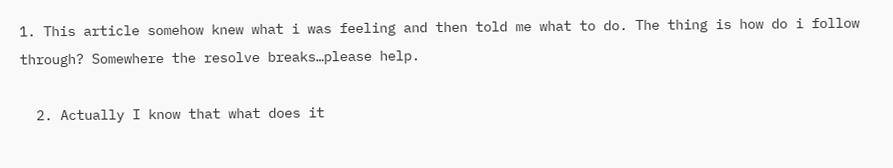1. This article somehow knew what i was feeling and then told me what to do. The thing is how do i follow through? Somewhere the resolve breaks…please help.

  2. Actually I know that what does it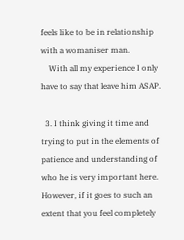feels like to be in relationship with a womaniser man.
    With all my experience I only have to say that leave him ASAP.

  3. I think giving it time and trying to put in the elements of patience and understanding of who he is very important here. However, if it goes to such an extent that you feel completely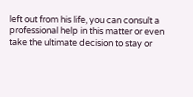left out from his life, you can consult a professional help in this matter or even take the ultimate decision to stay or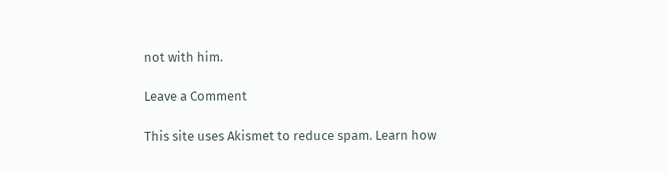not with him.

Leave a Comment

This site uses Akismet to reduce spam. Learn how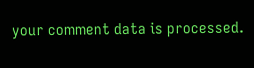your comment data is processed.